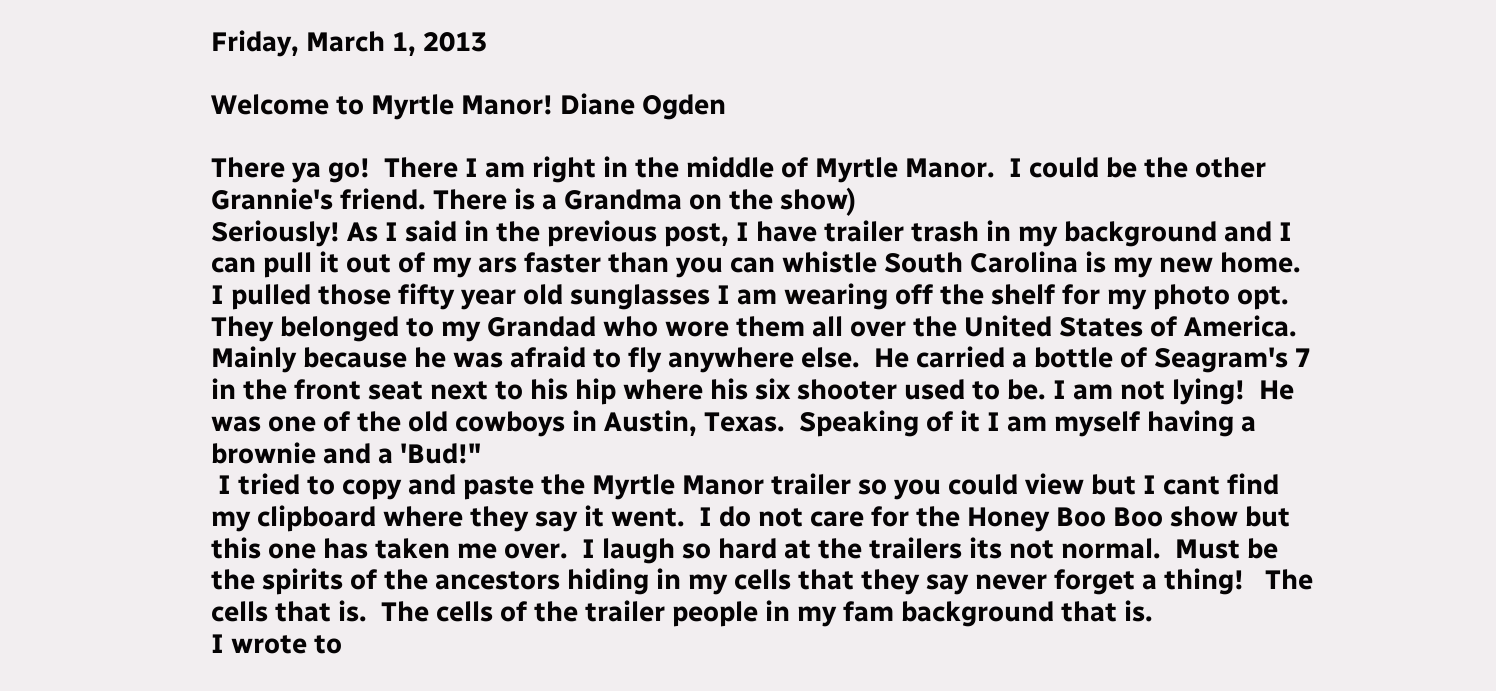Friday, March 1, 2013

Welcome to Myrtle Manor! Diane Ogden

There ya go!  There I am right in the middle of Myrtle Manor.  I could be the other Grannie's friend. There is a Grandma on the show)
Seriously! As I said in the previous post, I have trailer trash in my background and I can pull it out of my ars faster than you can whistle South Carolina is my new home.  I pulled those fifty year old sunglasses I am wearing off the shelf for my photo opt.  They belonged to my Grandad who wore them all over the United States of America.  Mainly because he was afraid to fly anywhere else.  He carried a bottle of Seagram's 7 in the front seat next to his hip where his six shooter used to be. I am not lying!  He was one of the old cowboys in Austin, Texas.  Speaking of it I am myself having a brownie and a 'Bud!"
 I tried to copy and paste the Myrtle Manor trailer so you could view but I cant find my clipboard where they say it went.  I do not care for the Honey Boo Boo show but this one has taken me over.  I laugh so hard at the trailers its not normal.  Must be the spirits of the ancestors hiding in my cells that they say never forget a thing!   The cells that is.  The cells of the trailer people in my fam background that is.
I wrote to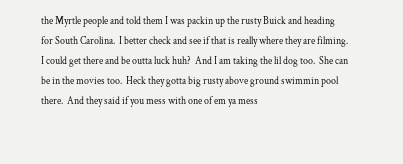the Myrtle people and told them I was packin up the rusty Buick and heading for South Carolina.  I better check and see if that is really where they are filming.  I could get there and be outta luck huh?  And I am taking the lil dog too.  She can be in the movies too.  Heck they gotta big rusty above ground swimmin pool there.  And they said if you mess with one of em ya mess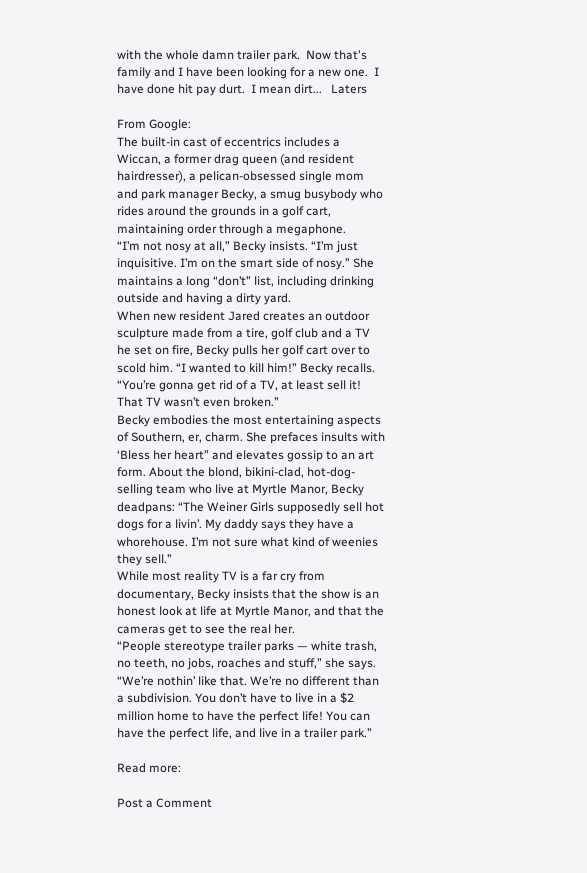with the whole damn trailer park.  Now that's family and I have been looking for a new one.  I have done hit pay durt.  I mean dirt...   Laters

From Google:
The built-in cast of eccentrics includes a Wiccan, a former drag queen (and resident hairdresser), a pelican-obsessed single mom and park manager Becky, a smug busybody who rides around the grounds in a golf cart, maintaining order through a megaphone.
“I’m not nosy at all,” Becky insists. “I’m just inquisitive. I’m on the smart side of nosy.” She maintains a long “don’t” list, including drinking outside and having a dirty yard.
When new resident Jared creates an outdoor sculpture made from a tire, golf club and a TV he set on fire, Becky pulls her golf cart over to scold him. “I wanted to kill him!” Becky recalls. “You’re gonna get rid of a TV, at least sell it! That TV wasn’t even broken.”
Becky embodies the most entertaining aspects of Southern, er, charm. She prefaces insults with ‘Bless her heart” and elevates gossip to an art form. About the blond, bikini-clad, hot-dog-selling team who live at Myrtle Manor, Becky deadpans: “The Weiner Girls supposedly sell hot dogs for a livin’. My daddy says they have a whorehouse. I’m not sure what kind of weenies they sell.”
While most reality TV is a far cry from documentary, Becky insists that the show is an honest look at life at Myrtle Manor, and that the cameras get to see the real her.
“People stereotype trailer parks — white trash, no teeth, no jobs, roaches and stuff,” she says. “We’re nothin’ like that. We’re no different than a subdivision. You don’t have to live in a $2 million home to have the perfect life! You can have the perfect life, and live in a trailer park.”

Read more:

Post a Comment